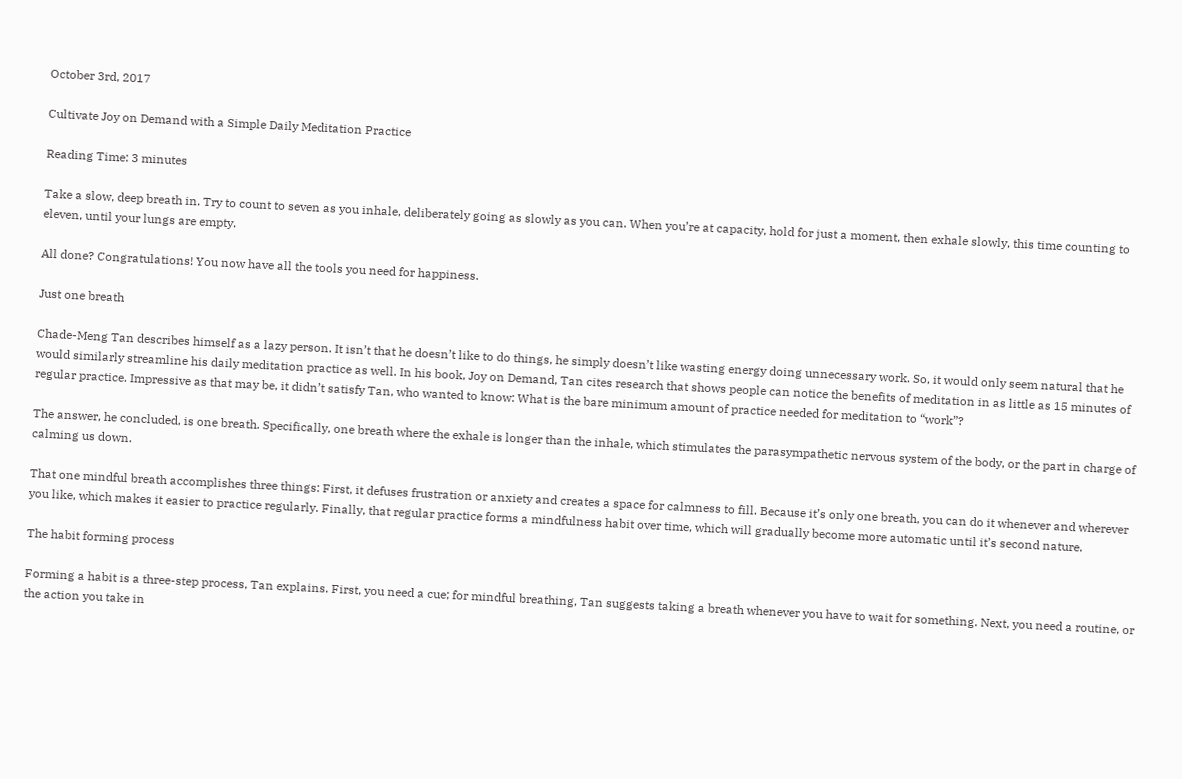October 3rd, 2017

Cultivate Joy on Demand with a Simple Daily Meditation Practice

Reading Time: 3 minutes

Take a slow, deep breath in. Try to count to seven as you inhale, deliberately going as slowly as you can. When you’re at capacity, hold for just a moment, then exhale slowly, this time counting to eleven, until your lungs are empty.

All done? Congratulations! You now have all the tools you need for happiness.

Just one breath

Chade-Meng Tan describes himself as a lazy person. It isn’t that he doesn’t like to do things, he simply doesn’t like wasting energy doing unnecessary work. So, it would only seem natural that he would similarly streamline his daily meditation practice as well. In his book, Joy on Demand, Tan cites research that shows people can notice the benefits of meditation in as little as 15 minutes of regular practice. Impressive as that may be, it didn’t satisfy Tan, who wanted to know: What is the bare minimum amount of practice needed for meditation to “work”?

The answer, he concluded, is one breath. Specifically, one breath where the exhale is longer than the inhale, which stimulates the parasympathetic nervous system of the body, or the part in charge of calming us down.

That one mindful breath accomplishes three things: First, it defuses frustration or anxiety and creates a space for calmness to fill. Because it’s only one breath, you can do it whenever and wherever you like, which makes it easier to practice regularly. Finally, that regular practice forms a mindfulness habit over time, which will gradually become more automatic until it’s second nature.

The habit forming process

Forming a habit is a three-step process, Tan explains. First, you need a cue; for mindful breathing, Tan suggests taking a breath whenever you have to wait for something. Next, you need a routine, or the action you take in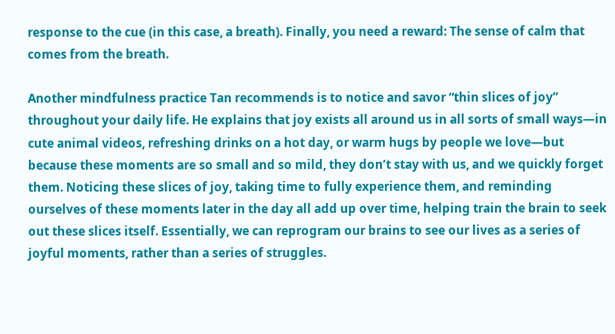response to the cue (in this case, a breath). Finally, you need a reward: The sense of calm that comes from the breath.

Another mindfulness practice Tan recommends is to notice and savor “thin slices of joy” throughout your daily life. He explains that joy exists all around us in all sorts of small ways—in cute animal videos, refreshing drinks on a hot day, or warm hugs by people we love—but because these moments are so small and so mild, they don’t stay with us, and we quickly forget them. Noticing these slices of joy, taking time to fully experience them, and reminding ourselves of these moments later in the day all add up over time, helping train the brain to seek out these slices itself. Essentially, we can reprogram our brains to see our lives as a series of joyful moments, rather than a series of struggles.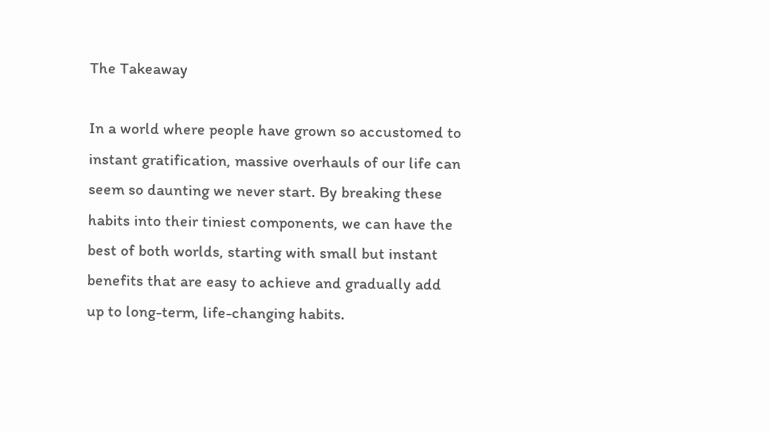The Takeaway

In a world where people have grown so accustomed to instant gratification, massive overhauls of our life can seem so daunting we never start. By breaking these habits into their tiniest components, we can have the best of both worlds, starting with small but instant benefits that are easy to achieve and gradually add up to long-term, life-changing habits.